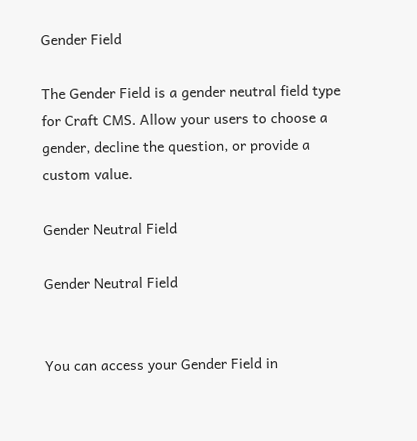Gender Field

The Gender Field is a gender neutral field type for Craft CMS. Allow your users to choose a gender, decline the question, or provide a custom value.

Gender Neutral Field

Gender Neutral Field


You can access your Gender Field in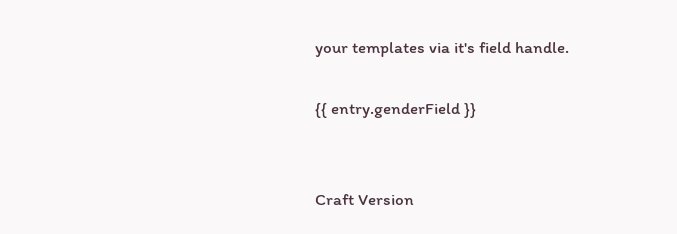your templates via it's field handle.

{{ entry.genderField }}


Craft Version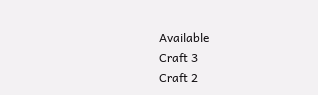Available
Craft 3
Craft 2